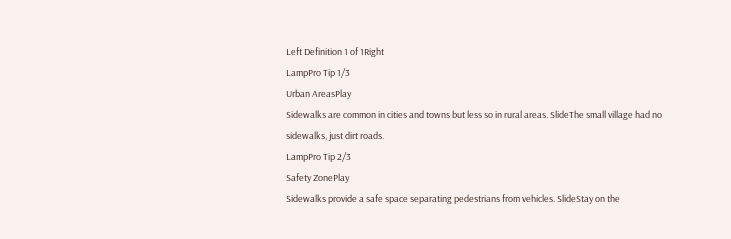Left Definition 1 of 1Right
LampPro Tip 1/3
Urban AreasPlay
Sidewalks are common in cities and towns but less so in rural areas. SlideThe small village had no sidewalks, just dirt roads.
LampPro Tip 2/3
Safety ZonePlay
Sidewalks provide a safe space separating pedestrians from vehicles. SlideStay on the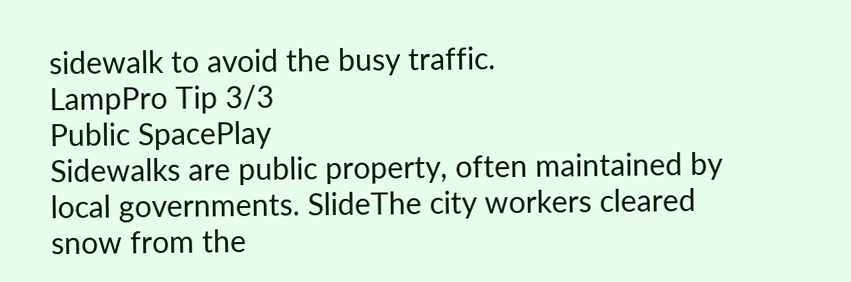sidewalk to avoid the busy traffic.
LampPro Tip 3/3
Public SpacePlay
Sidewalks are public property, often maintained by local governments. SlideThe city workers cleared snow from the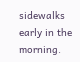sidewalks early in the morning.